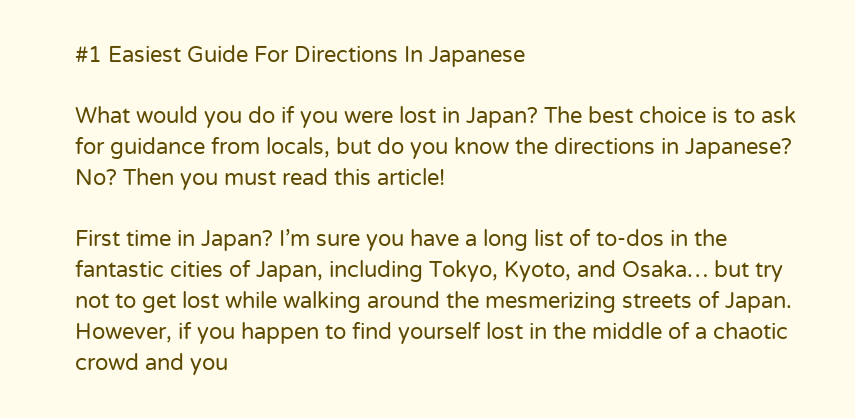#1 Easiest Guide For Directions In Japanese

What would you do if you were lost in Japan? The best choice is to ask for guidance from locals, but do you know the directions in Japanese? No? Then you must read this article!

First time in Japan? I’m sure you have a long list of to-dos in the fantastic cities of Japan, including Tokyo, Kyoto, and Osaka… but try not to get lost while walking around the mesmerizing streets of Japan. However, if you happen to find yourself lost in the middle of a chaotic crowd and you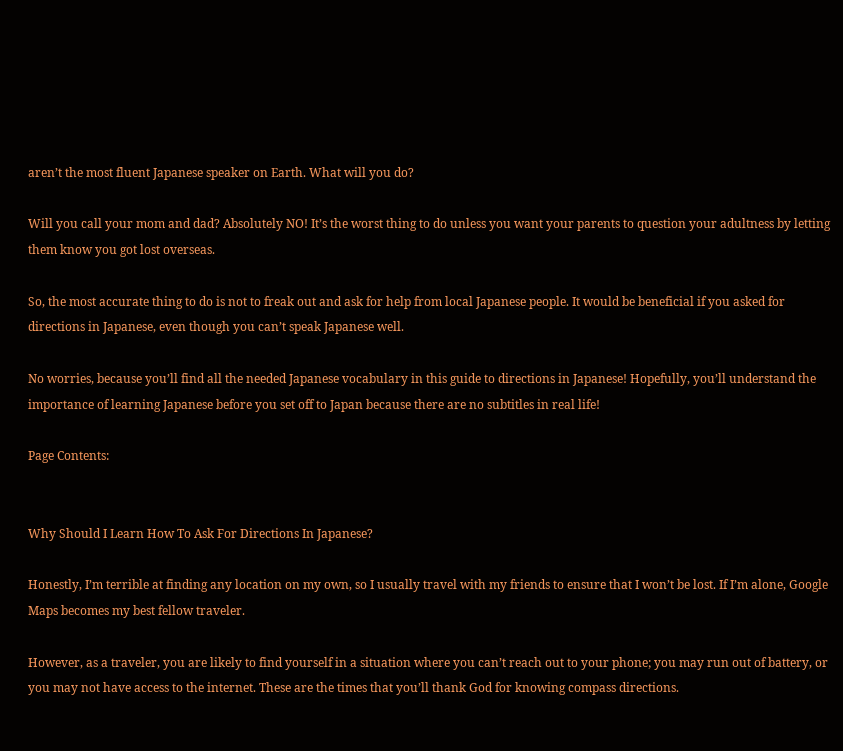aren’t the most fluent Japanese speaker on Earth. What will you do?

Will you call your mom and dad? Absolutely NO! It’s the worst thing to do unless you want your parents to question your adultness by letting them know you got lost overseas.

So, the most accurate thing to do is not to freak out and ask for help from local Japanese people. It would be beneficial if you asked for directions in Japanese, even though you can’t speak Japanese well.

No worries, because you’ll find all the needed Japanese vocabulary in this guide to directions in Japanese! Hopefully, you’ll understand the importance of learning Japanese before you set off to Japan because there are no subtitles in real life!

Page Contents:


Why Should I Learn How To Ask For Directions In Japanese?

Honestly, I’m terrible at finding any location on my own, so I usually travel with my friends to ensure that I won’t be lost. If I’m alone, Google Maps becomes my best fellow traveler.

However, as a traveler, you are likely to find yourself in a situation where you can’t reach out to your phone; you may run out of battery, or you may not have access to the internet. These are the times that you’ll thank God for knowing compass directions.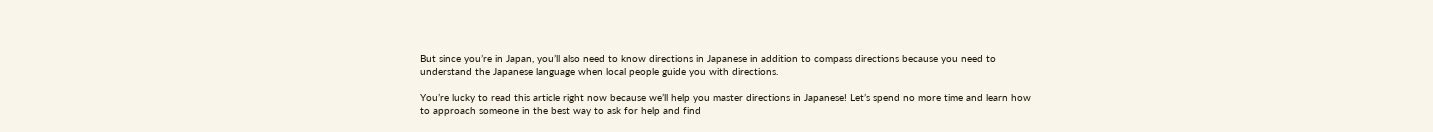But since you’re in Japan, you’ll also need to know directions in Japanese in addition to compass directions because you need to understand the Japanese language when local people guide you with directions.

You’re lucky to read this article right now because we’ll help you master directions in Japanese! Let’s spend no more time and learn how to approach someone in the best way to ask for help and find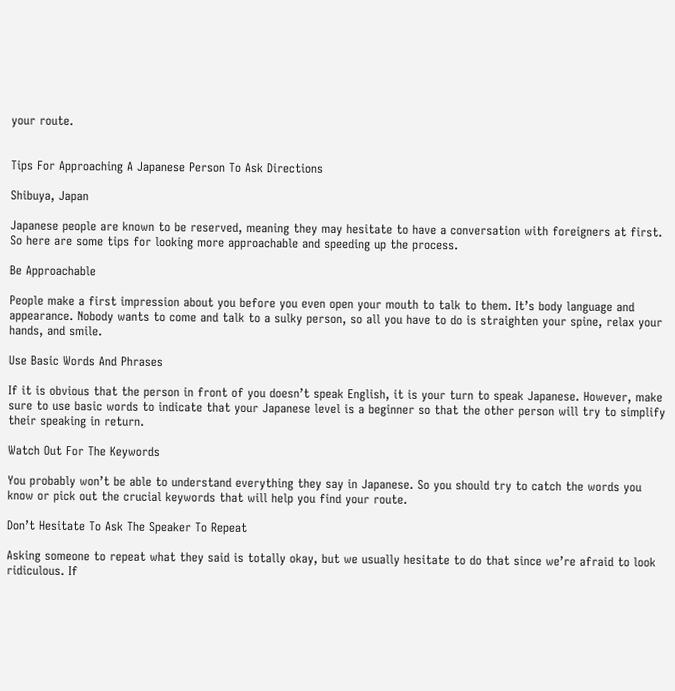your route.


Tips For Approaching A Japanese Person To Ask Directions

Shibuya, Japan

Japanese people are known to be reserved, meaning they may hesitate to have a conversation with foreigners at first. So here are some tips for looking more approachable and speeding up the process.

Be Approachable

People make a first impression about you before you even open your mouth to talk to them. It’s body language and appearance. Nobody wants to come and talk to a sulky person, so all you have to do is straighten your spine, relax your hands, and smile.

Use Basic Words And Phrases

If it is obvious that the person in front of you doesn’t speak English, it is your turn to speak Japanese. However, make sure to use basic words to indicate that your Japanese level is a beginner so that the other person will try to simplify their speaking in return.

Watch Out For The Keywords

You probably won’t be able to understand everything they say in Japanese. So you should try to catch the words you know or pick out the crucial keywords that will help you find your route.

Don’t Hesitate To Ask The Speaker To Repeat

Asking someone to repeat what they said is totally okay, but we usually hesitate to do that since we’re afraid to look ridiculous. If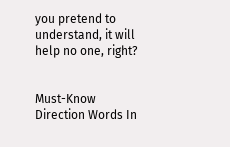you pretend to understand, it will help no one, right?


Must-Know Direction Words In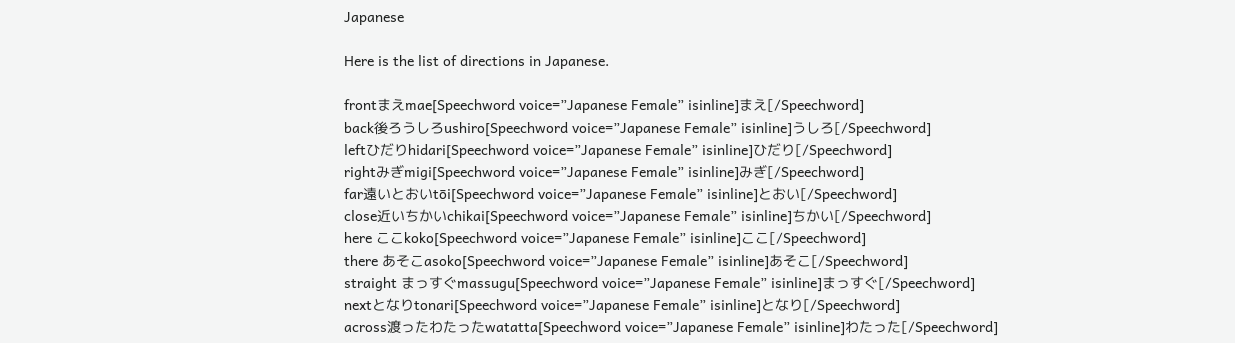Japanese

Here is the list of directions in Japanese.

frontまえmae[Speechword voice=”Japanese Female” isinline]まえ[/Speechword]
back後ろうしろushiro[Speechword voice=”Japanese Female” isinline]うしろ[/Speechword]
leftひだりhidari[Speechword voice=”Japanese Female” isinline]ひだり[/Speechword]
rightみぎmigi[Speechword voice=”Japanese Female” isinline]みぎ[/Speechword]
far遠いとおいtōi[Speechword voice=”Japanese Female” isinline]とおい[/Speechword]
close近いちかいchikai[Speechword voice=”Japanese Female” isinline]ちかい[/Speechword]
here ここkoko[Speechword voice=”Japanese Female” isinline]ここ[/Speechword]
there あそこasoko[Speechword voice=”Japanese Female” isinline]あそこ[/Speechword]
straight まっすぐmassugu[Speechword voice=”Japanese Female” isinline]まっすぐ[/Speechword]
nextとなりtonari[Speechword voice=”Japanese Female” isinline]となり[/Speechword]
across渡ったわたったwatatta[Speechword voice=”Japanese Female” isinline]わたった[/Speechword]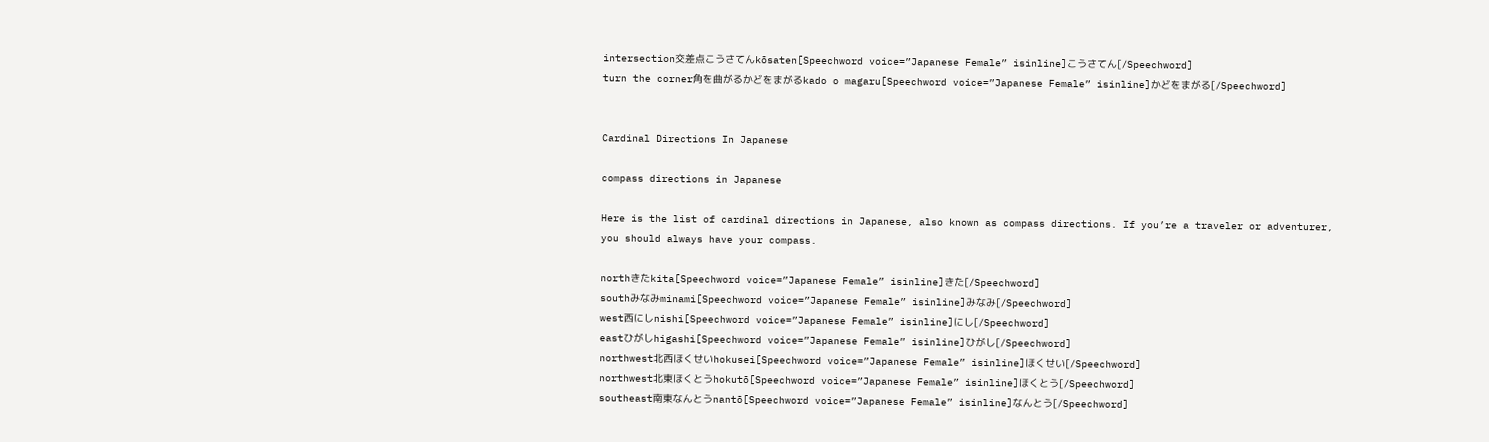intersection交差点こうさてんkōsaten[Speechword voice=”Japanese Female” isinline]こうさてん[/Speechword]
turn the corner角を曲がるかどをまがるkado o magaru[Speechword voice=”Japanese Female” isinline]かどをまがる[/Speechword]


Cardinal Directions In Japanese

compass directions in Japanese

Here is the list of cardinal directions in Japanese, also known as compass directions. If you’re a traveler or adventurer, you should always have your compass.

northきたkita[Speechword voice=”Japanese Female” isinline]きた[/Speechword]
southみなみminami[Speechword voice=”Japanese Female” isinline]みなみ[/Speechword]
west西にしnishi[Speechword voice=”Japanese Female” isinline]にし[/Speechword]
eastひがしhigashi[Speechword voice=”Japanese Female” isinline]ひがし[/Speechword]
northwest北西ほくせいhokusei[Speechword voice=”Japanese Female” isinline]ほくせい[/Speechword]
northwest北東ほくとうhokutō[Speechword voice=”Japanese Female” isinline]ほくとう[/Speechword]
southeast南東なんとうnantō[Speechword voice=”Japanese Female” isinline]なんとう[/Speechword]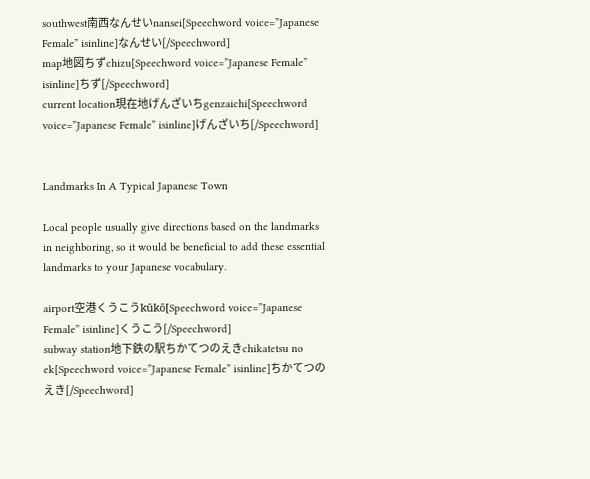southwest南西なんせいnansei[Speechword voice=”Japanese Female” isinline]なんせい[/Speechword]
map地図ちずchizu[Speechword voice=”Japanese Female” isinline]ちず[/Speechword]
current location現在地げんざいちgenzaichi[Speechword voice=”Japanese Female” isinline]げんざいち[/Speechword]


Landmarks In A Typical Japanese Town

Local people usually give directions based on the landmarks in neighboring, so it would be beneficial to add these essential landmarks to your Japanese vocabulary.

airport空港くうこうkūkō[Speechword voice=”Japanese Female” isinline]くうこう[/Speechword]
subway station地下鉄の駅ちかてつのえきchikatetsu no ek[Speechword voice=”Japanese Female” isinline]ちかてつのえき[/Speechword]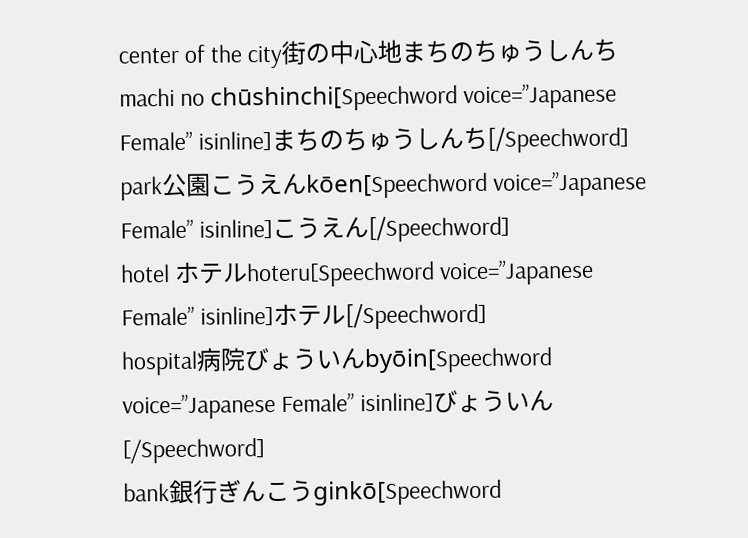center of the city街の中心地まちのちゅうしんちmachi no chūshinchi[Speechword voice=”Japanese Female” isinline]まちのちゅうしんち[/Speechword]
park公園こうえんkōen[Speechword voice=”Japanese Female” isinline]こうえん[/Speechword]
hotel ホテルhoteru[Speechword voice=”Japanese Female” isinline]ホテル[/Speechword]
hospital病院びょういんbyōin[Speechword voice=”Japanese Female” isinline]びょういん[/Speechword]
bank銀行ぎんこうginkō[Speechword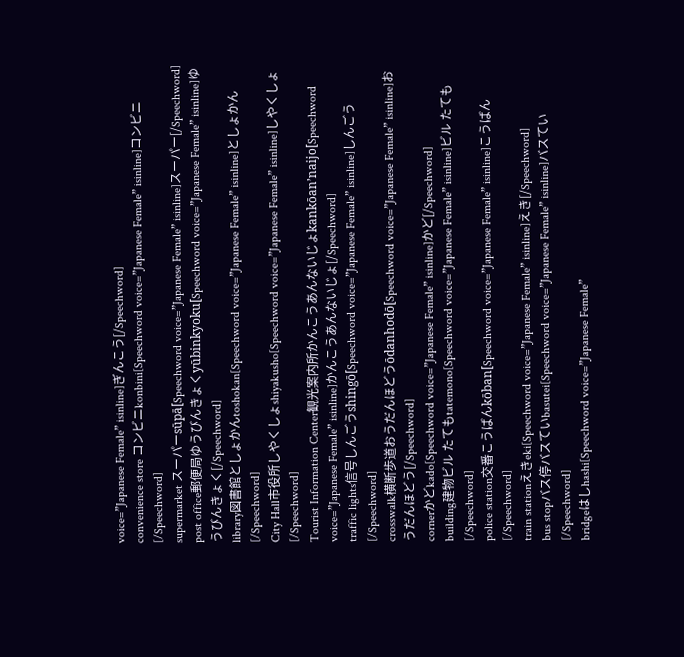voice=”Japanese Female” isinline]ぎんこう[/Speechword]
convenience store コンビニkonbini[Speechword voice=”Japanese Female” isinline]コンビニ[/Speechword]
supermarket スーパーsūpā[Speechword voice=”Japanese Female” isinline]スーパー[/Speechword]
post office郵便局ゆうびんきょくyūbinkyoku[Speechword voice=”Japanese Female” isinline]ゆうびんきょく[/Speechword]
library図書館としょかんtoshokan[Speechword voice=”Japanese Female” isinline]としょかん[/Speechword]
City Hall市役所しやくしょshiyakusho[Speechword voice=”Japanese Female” isinline]しやくしょ[/Speechword]
Tourist Information Center観光案内所かんこうあんないじょkankōan’naijo[Speechword voice=”Japanese Female” isinline]かんこうあんないじょ[/Speechword]
traffic lights信号しんごうshingō[Speechword voice=”Japanese Female” isinline]しんごう[/Speechword]
crosswalk横断歩道おうだんほどうōdanhodō[Speechword voice=”Japanese Female” isinline]おうだんほどう[/Speechword]
cornerかどkado[Speechword voice=”Japanese Female” isinline]かど[/Speechword]
building建物ビル たてもtatemono[Speechword voice=”Japanese Female” isinline]ビル たても[/Speechword]
police station交番こうばんkōban[Speechword voice=”Japanese Female” isinline]こうばん[/Speechword]
train stationえきeki[Speechword voice=”Japanese Female” isinline]えき[/Speechword]
bus stopバス停バスていbasutei[Speechword voice=”Japanese Female” isinline]バスてい[/Speechword]
bridgeはしhashi[Speechword voice=”Japanese Female”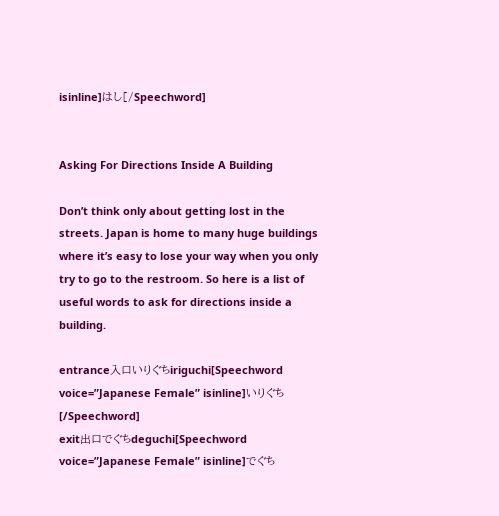isinline]はし[/Speechword]


Asking For Directions Inside A Building

Don’t think only about getting lost in the streets. Japan is home to many huge buildings where it’s easy to lose your way when you only try to go to the restroom. So here is a list of useful words to ask for directions inside a building.

entrance入口いりぐちiriguchi[Speechword voice=”Japanese Female” isinline]いりぐち[/Speechword]
exit出口でぐちdeguchi[Speechword voice=”Japanese Female” isinline]でぐち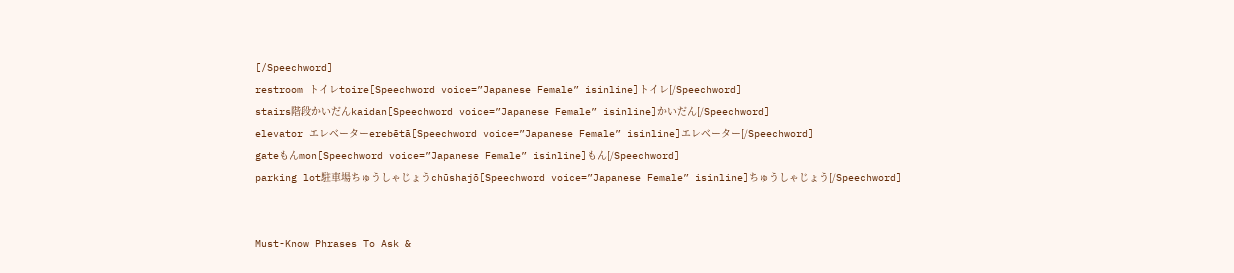[/Speechword]
restroom トイレtoire[Speechword voice=”Japanese Female” isinline]トイレ[/Speechword]
stairs階段かいだんkaidan[Speechword voice=”Japanese Female” isinline]かいだん[/Speechword]
elevator エレベーターerebētā[Speechword voice=”Japanese Female” isinline]エレベーター[/Speechword]
gateもんmon[Speechword voice=”Japanese Female” isinline]もん[/Speechword]
parking lot駐車場ちゅうしゃじょうchūshajō[Speechword voice=”Japanese Female” isinline]ちゅうしゃじょう[/Speechword]


Must-Know Phrases To Ask &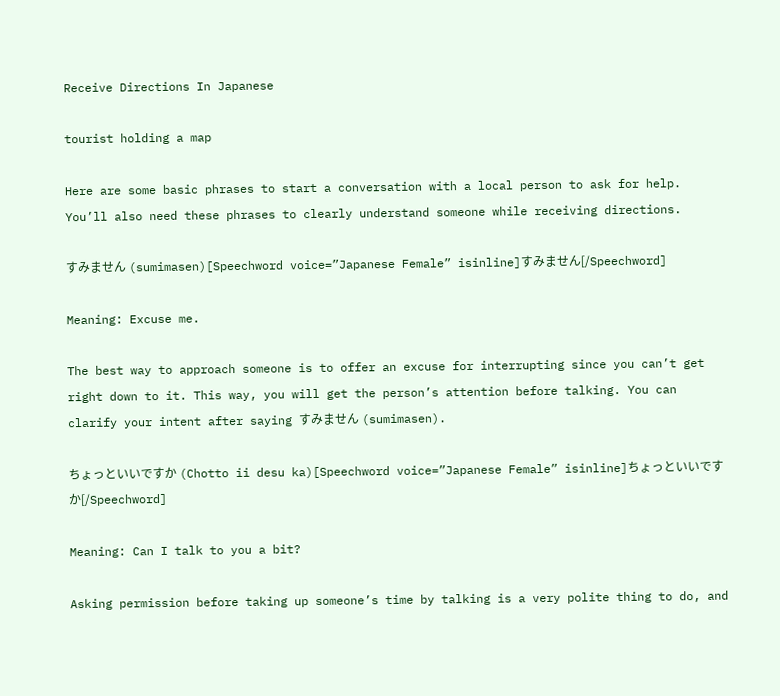Receive Directions In Japanese

tourist holding a map

Here are some basic phrases to start a conversation with a local person to ask for help. You’ll also need these phrases to clearly understand someone while receiving directions.

すみません (sumimasen)[Speechword voice=”Japanese Female” isinline]すみません[/Speechword]

Meaning: Excuse me.

The best way to approach someone is to offer an excuse for interrupting since you can’t get right down to it. This way, you will get the person’s attention before talking. You can clarify your intent after saying すみません (sumimasen).

ちょっといいですか (Chotto ii desu ka)[Speechword voice=”Japanese Female” isinline]ちょっといいですか[/Speechword]

Meaning: Can I talk to you a bit?

Asking permission before taking up someone’s time by talking is a very polite thing to do, and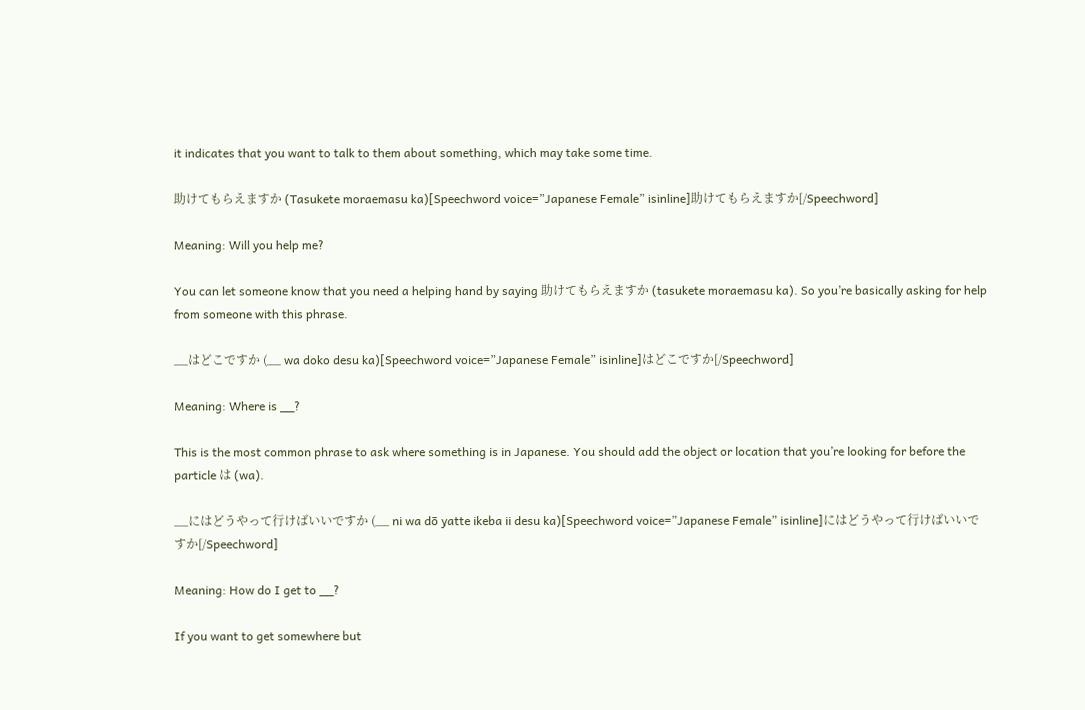it indicates that you want to talk to them about something, which may take some time.

助けてもらえますか (Tasukete moraemasu ka)[Speechword voice=”Japanese Female” isinline]助けてもらえますか[/Speechword]

Meaning: Will you help me?

You can let someone know that you need a helping hand by saying 助けてもらえますか (tasukete moraemasu ka). So you’re basically asking for help from someone with this phrase.

__はどこですか (__ wa doko desu ka)[Speechword voice=”Japanese Female” isinline]はどこですか[/Speechword]

Meaning: Where is __?

This is the most common phrase to ask where something is in Japanese. You should add the object or location that you’re looking for before the particle は (wa).

__にはどうやって行けばいいですか (__ ni wa dō yatte ikeba ii desu ka)[Speechword voice=”Japanese Female” isinline]にはどうやって行けばいいですか[/Speechword]

Meaning: How do I get to __?

If you want to get somewhere but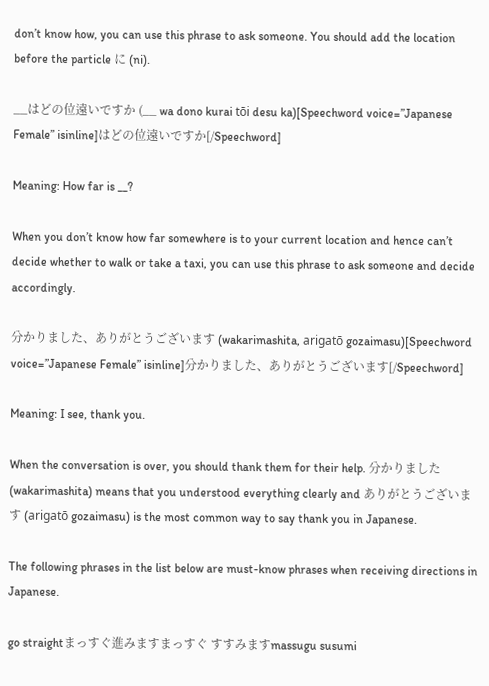don’t know how, you can use this phrase to ask someone. You should add the location before the particle に (ni).

__はどの位遠いですか (__ wa dono kurai tōi desu ka)[Speechword voice=”Japanese Female” isinline]はどの位遠いですか[/Speechword]

Meaning: How far is __?

When you don’t know how far somewhere is to your current location and hence can’t decide whether to walk or take a taxi, you can use this phrase to ask someone and decide accordingly.

分かりました、ありがとうございます (wakarimashita, arigatō gozaimasu)[Speechword voice=”Japanese Female” isinline]分かりました、ありがとうございます[/Speechword]

Meaning: I see, thank you.

When the conversation is over, you should thank them for their help. 分かりました (wakarimashita) means that you understood everything clearly and ありがとうございます (arigatō gozaimasu) is the most common way to say thank you in Japanese.

The following phrases in the list below are must-know phrases when receiving directions in Japanese.

go straightまっすぐ進みますまっすぐ すすみますmassugu susumi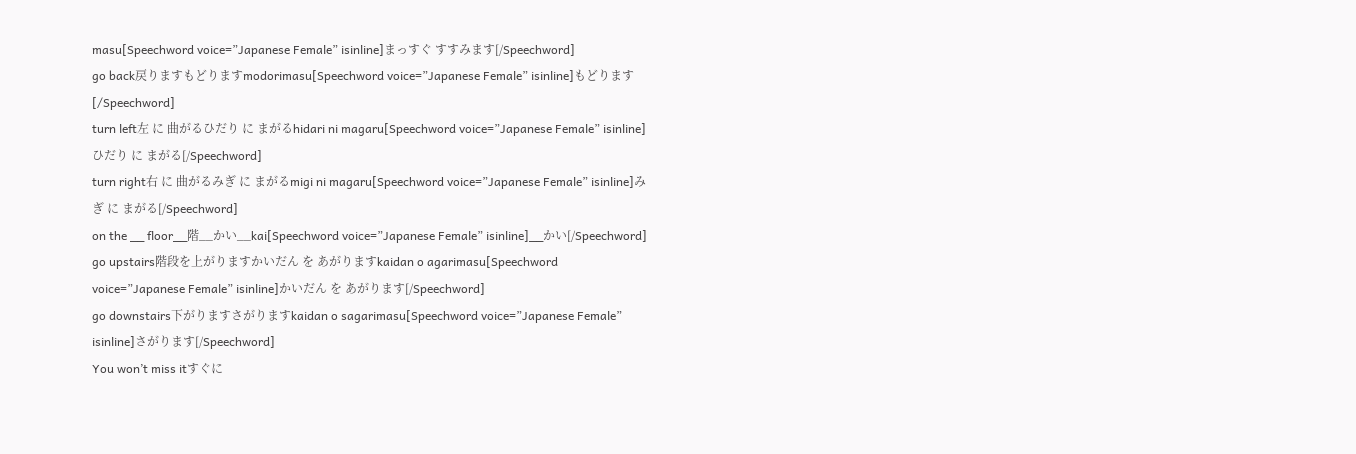masu[Speechword voice=”Japanese Female” isinline]まっすぐ すすみます[/Speechword]
go back戻りますもどりますmodorimasu[Speechword voice=”Japanese Female” isinline]もどります[/Speechword]
turn left左 に 曲がるひだり に まがるhidari ni magaru[Speechword voice=”Japanese Female” isinline]ひだり に まがる[/Speechword]
turn right右 に 曲がるみぎ に まがるmigi ni magaru[Speechword voice=”Japanese Female” isinline]みぎ に まがる[/Speechword]
on the __ floor__階__かい__kai[Speechword voice=”Japanese Female” isinline]__かい[/Speechword]
go upstairs階段を上がりますかいだん を あがりますkaidan o agarimasu[Speechword voice=”Japanese Female” isinline]かいだん を あがります[/Speechword]
go downstairs下がりますさがりますkaidan o sagarimasu[Speechword voice=”Japanese Female” isinline]さがります[/Speechword]
You won’t miss itすぐに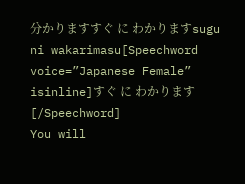分かりますすぐ に わかりますsugu ni wakarimasu[Speechword voice=”Japanese Female” isinline]すぐ に わかります[/Speechword]
You will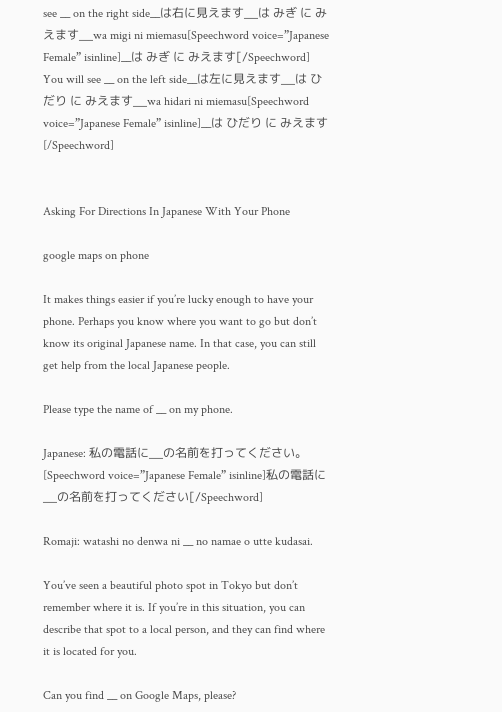see __ on the right side__は右に見えます__は みぎ に みえます__wa migi ni miemasu[Speechword voice=”Japanese Female” isinline]__は みぎ に みえます[/Speechword]
You will see __ on the left side__は左に見えます__は ひだり に みえます__wa hidari ni miemasu[Speechword voice=”Japanese Female” isinline]__は ひだり に みえます[/Speechword]


Asking For Directions In Japanese With Your Phone

google maps on phone

It makes things easier if you’re lucky enough to have your phone. Perhaps you know where you want to go but don’t know its original Japanese name. In that case, you can still get help from the local Japanese people.

Please type the name of __ on my phone.

Japanese: 私の電話に__の名前を打ってください。[Speechword voice=”Japanese Female” isinline]私の電話に__の名前を打ってください[/Speechword]

Romaji: watashi no denwa ni __ no namae o utte kudasai.

You’ve seen a beautiful photo spot in Tokyo but don’t remember where it is. If you’re in this situation, you can describe that spot to a local person, and they can find where it is located for you.

Can you find __ on Google Maps, please?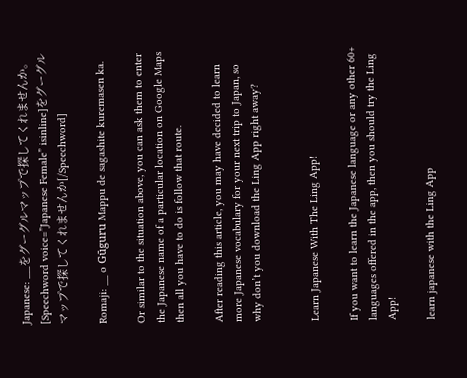Japanese: __をグーグルマップで探してくれませんか。[Speechword voice=”Japanese Female” isinline]をグーグルマップで探してくれませんか[/Speechword]

Romaji: __ o Gūguru Mappu de sagashite kuremasen ka.

Or similar to the situation above, you can ask them to enter the Japanese name of a particular location on Google Maps then all you have to do is follow that route.

After reading this article, you may have decided to learn more Japanese vocabulary for your next trip to Japan, so why don’t you download the Ling App right away?


Learn Japanese With The Ling App!

If you want to learn the Japanese language or any other 60+ languages offered in the app, then you should try the Ling App!

learn japanese with the Ling App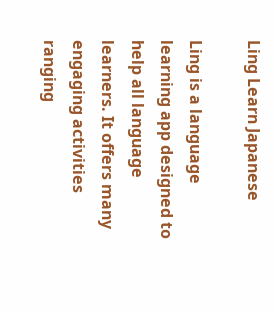Ling Learn Japanese

Ling is a language learning app designed to help all language learners. It offers many engaging activities ranging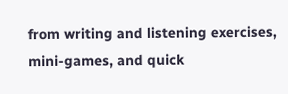from writing and listening exercises, mini-games, and quick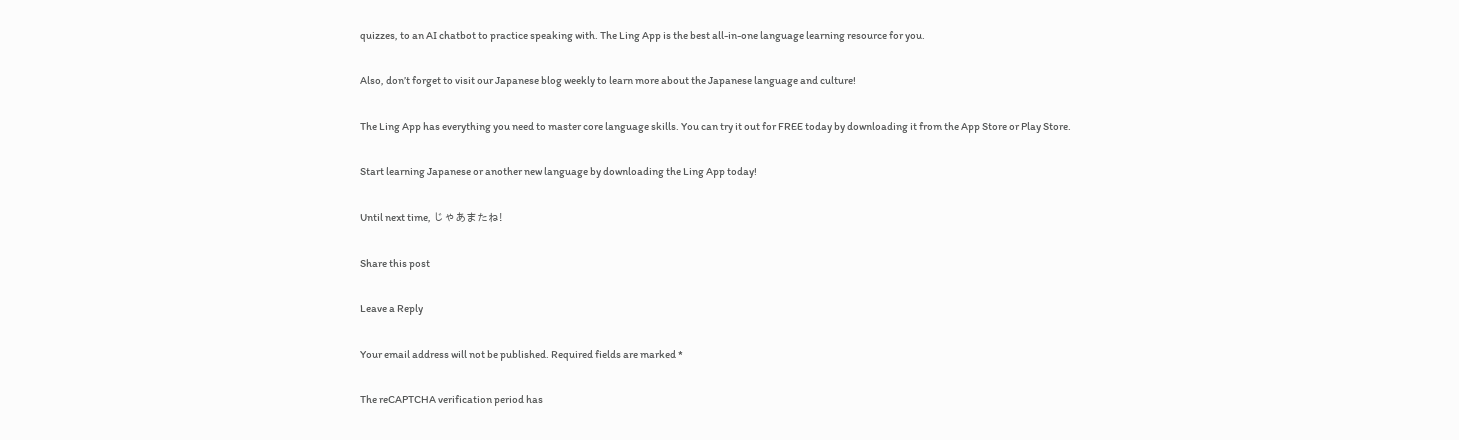quizzes, to an AI chatbot to practice speaking with. The Ling App is the best all-in-one language learning resource for you.

Also, don’t forget to visit our Japanese blog weekly to learn more about the Japanese language and culture!

The Ling App has everything you need to master core language skills. You can try it out for FREE today by downloading it from the App Store or Play Store.

Start learning Japanese or another new language by downloading the Ling App today!

Until next time, じゃあまたね!

Share this post

Leave a Reply

Your email address will not be published. Required fields are marked *

The reCAPTCHA verification period has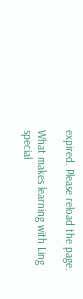expired. Please reload the page.

What makes learning with Ling special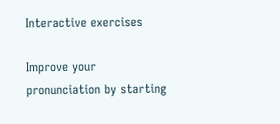Interactive exercises

Improve your pronunciation by starting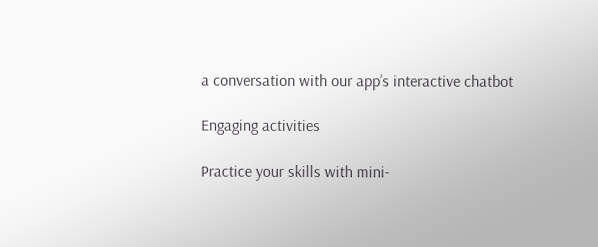a conversation with our app’s interactive chatbot

Engaging activities

Practice your skills with mini-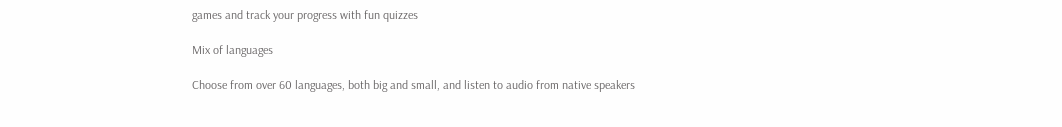games and track your progress with fun quizzes

Mix of languages

Choose from over 60 languages, both big and small, and listen to audio from native speakers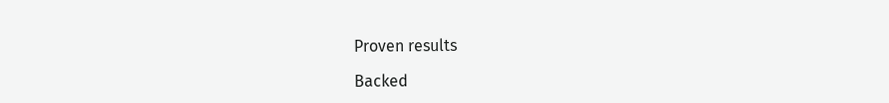Proven results

Backed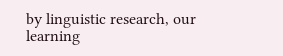by linguistic research, our learning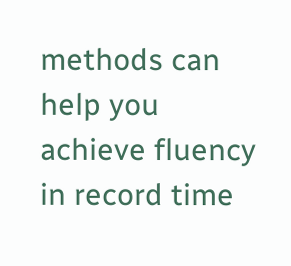methods can help you achieve fluency in record time